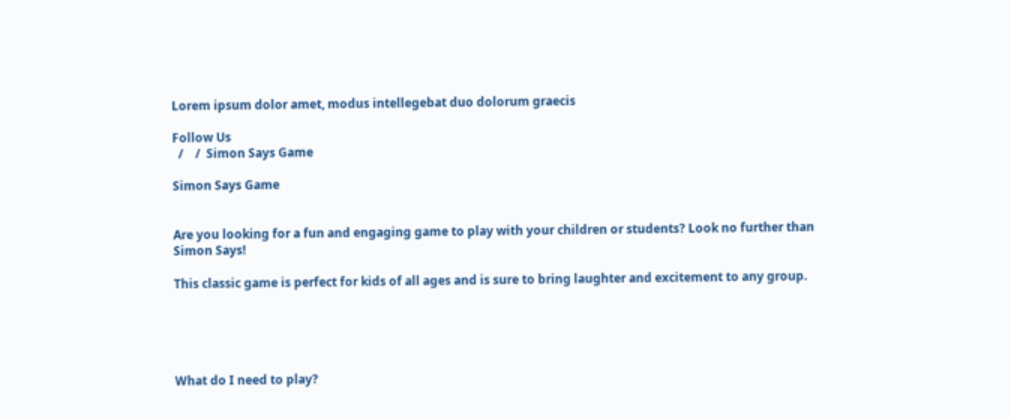Lorem ipsum dolor amet, modus intellegebat duo dolorum graecis

Follow Us
  /    /  Simon Says Game

Simon Says Game


Are you looking for a fun and engaging game to play with your children or students? Look no further than Simon Says!

This classic game is perfect for kids of all ages and is sure to bring laughter and excitement to any group.





What do I need to play?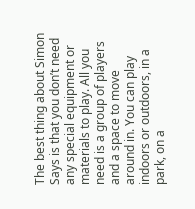The best thing about Simon Says is that you don’t need any special equipment or materials to play. All you need is a group of players and a space to move around in. You can play indoors or outdoors, in a park, on a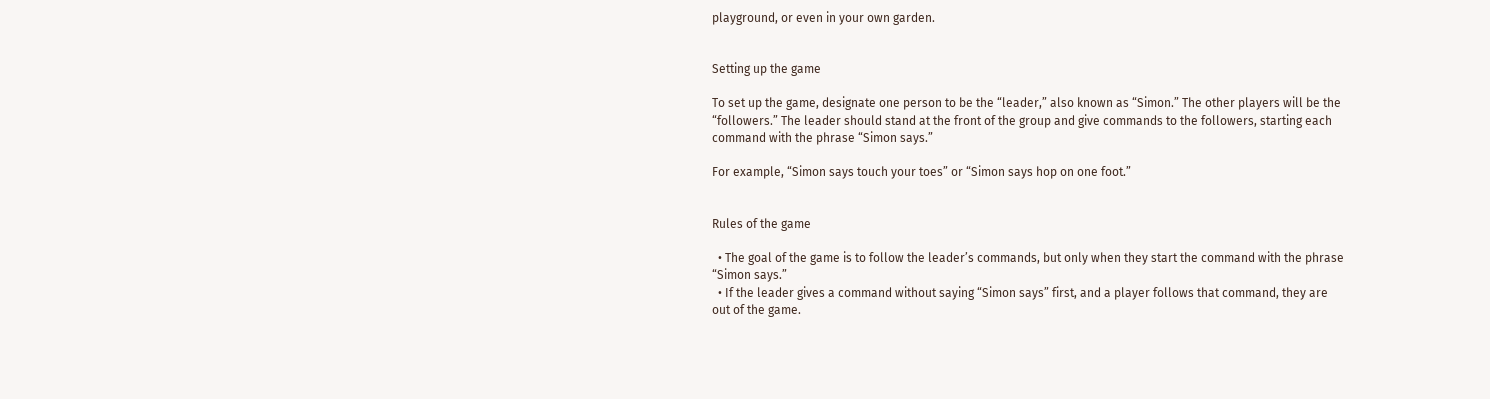playground, or even in your own garden.


Setting up the game

To set up the game, designate one person to be the “leader,” also known as “Simon.” The other players will be the “followers.” The leader should stand at the front of the group and give commands to the followers, starting each command with the phrase “Simon says.”

For example, “Simon says touch your toes” or “Simon says hop on one foot.”


Rules of the game

  • The goal of the game is to follow the leader’s commands, but only when they start the command with the phrase “Simon says.”
  • If the leader gives a command without saying “Simon says” first, and a player follows that command, they are out of the game.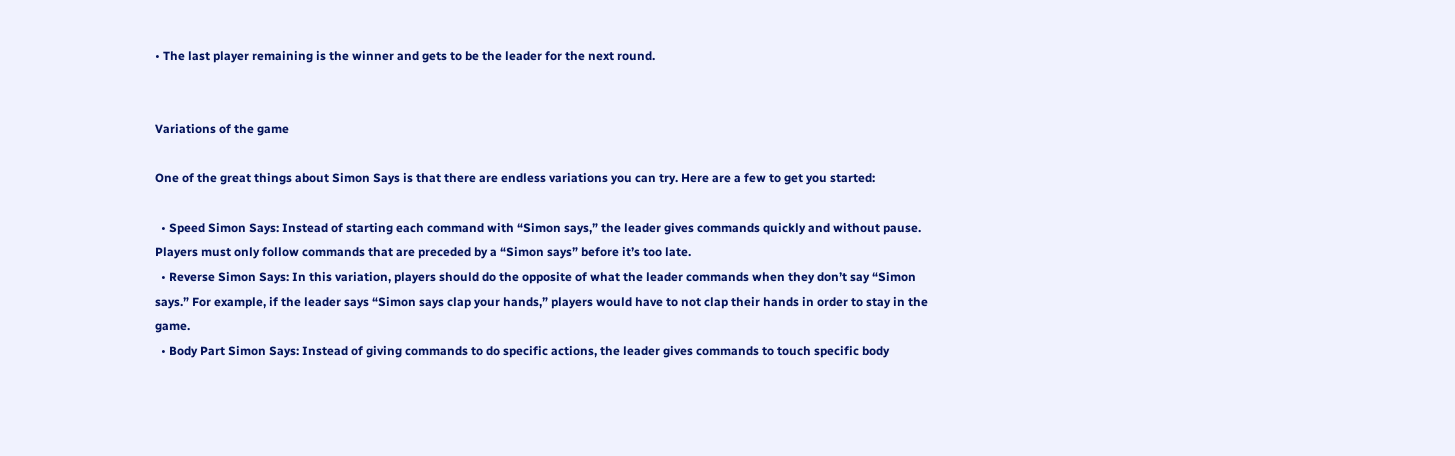• The last player remaining is the winner and gets to be the leader for the next round.


Variations of the game

One of the great things about Simon Says is that there are endless variations you can try. Here are a few to get you started:

  • Speed Simon Says: Instead of starting each command with “Simon says,” the leader gives commands quickly and without pause. Players must only follow commands that are preceded by a “Simon says” before it’s too late.
  • Reverse Simon Says: In this variation, players should do the opposite of what the leader commands when they don’t say “Simon says.” For example, if the leader says “Simon says clap your hands,” players would have to not clap their hands in order to stay in the game.
  • Body Part Simon Says: Instead of giving commands to do specific actions, the leader gives commands to touch specific body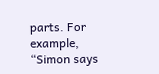parts. For example, “Simon says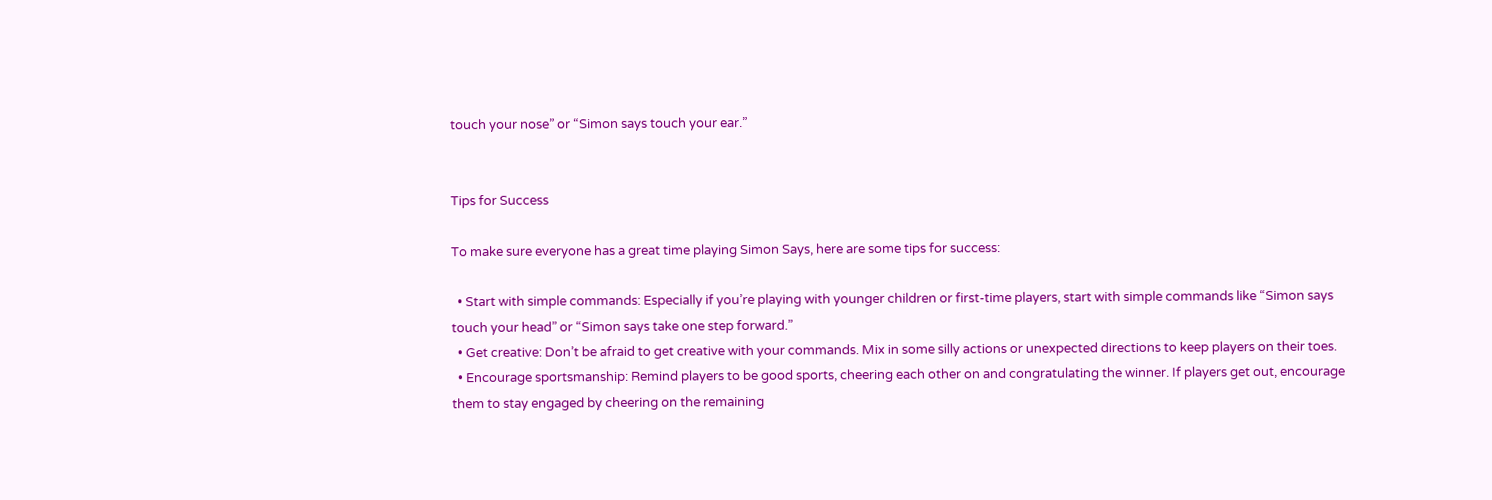touch your nose” or “Simon says touch your ear.”


Tips for Success

To make sure everyone has a great time playing Simon Says, here are some tips for success:

  • Start with simple commands: Especially if you’re playing with younger children or first-time players, start with simple commands like “Simon says touch your head” or “Simon says take one step forward.”
  • Get creative: Don’t be afraid to get creative with your commands. Mix in some silly actions or unexpected directions to keep players on their toes.
  • Encourage sportsmanship: Remind players to be good sports, cheering each other on and congratulating the winner. If players get out, encourage them to stay engaged by cheering on the remaining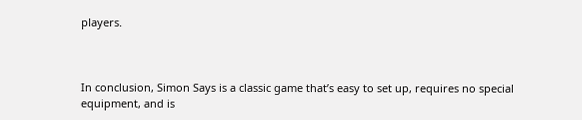players.



In conclusion, Simon Says is a classic game that’s easy to set up, requires no special equipment, and is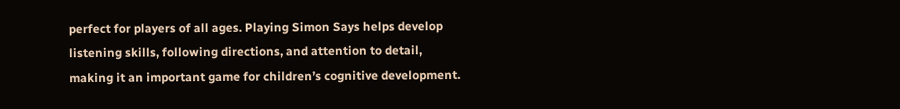perfect for players of all ages. Playing Simon Says helps develop listening skills, following directions, and attention to detail, making it an important game for children’s cognitive development.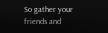So gather your friends and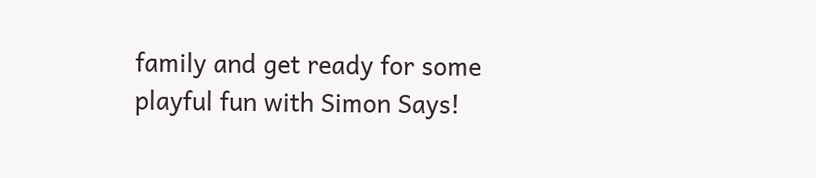family and get ready for some playful fun with Simon Says!